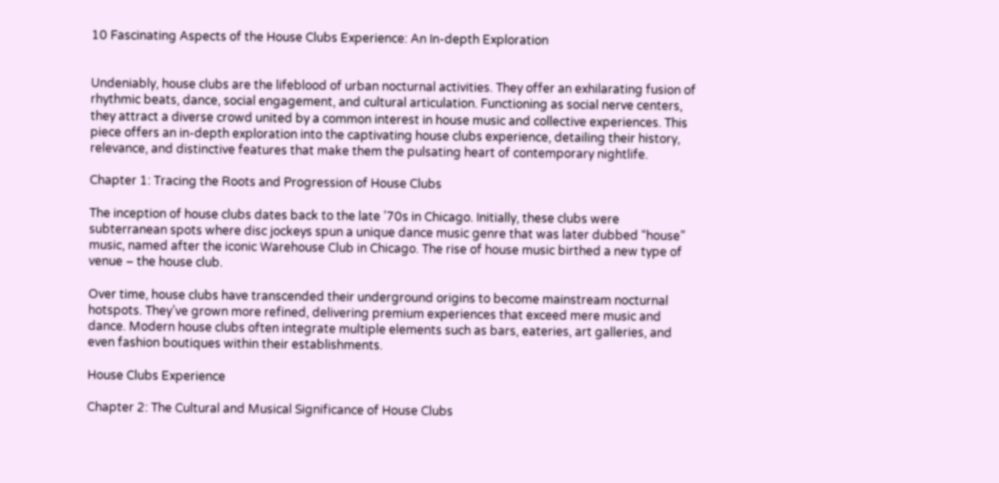10 Fascinating Aspects of the House Clubs Experience: An In-depth Exploration


Undeniably, house clubs are the lifeblood of urban nocturnal activities. They offer an exhilarating fusion of rhythmic beats, dance, social engagement, and cultural articulation. Functioning as social nerve centers, they attract a diverse crowd united by a common interest in house music and collective experiences. This piece offers an in-depth exploration into the captivating house clubs experience, detailing their history, relevance, and distinctive features that make them the pulsating heart of contemporary nightlife.

Chapter 1: Tracing the Roots and Progression of House Clubs

The inception of house clubs dates back to the late ’70s in Chicago. Initially, these clubs were subterranean spots where disc jockeys spun a unique dance music genre that was later dubbed “house” music, named after the iconic Warehouse Club in Chicago. The rise of house music birthed a new type of venue – the house club.

Over time, house clubs have transcended their underground origins to become mainstream nocturnal hotspots. They’ve grown more refined, delivering premium experiences that exceed mere music and dance. Modern house clubs often integrate multiple elements such as bars, eateries, art galleries, and even fashion boutiques within their establishments.

House Clubs Experience

Chapter 2: The Cultural and Musical Significance of House Clubs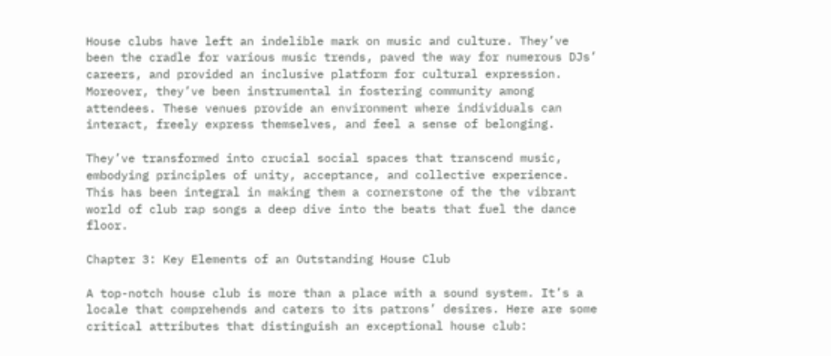House clubs have left an indelible mark on music and culture. They’ve been the cradle for various music trends, paved the way for numerous DJs’ careers, and provided an inclusive platform for cultural expression. Moreover, they’ve been instrumental in fostering community among attendees. These venues provide an environment where individuals can interact, freely express themselves, and feel a sense of belonging.

They’ve transformed into crucial social spaces that transcend music, embodying principles of unity, acceptance, and collective experience. This has been integral in making them a cornerstone of the the vibrant world of club rap songs a deep dive into the beats that fuel the dance floor.

Chapter 3: Key Elements of an Outstanding House Club

A top-notch house club is more than a place with a sound system. It’s a locale that comprehends and caters to its patrons’ desires. Here are some critical attributes that distinguish an exceptional house club: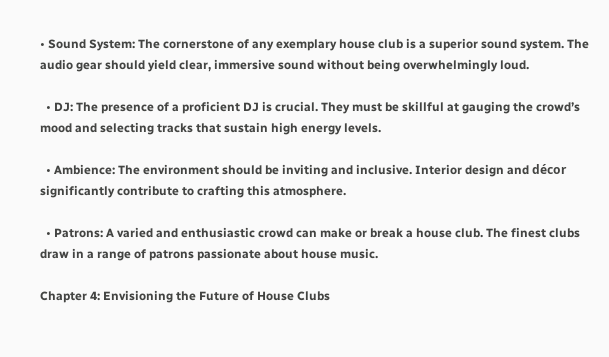• Sound System: The cornerstone of any exemplary house club is a superior sound system. The audio gear should yield clear, immersive sound without being overwhelmingly loud.

  • DJ: The presence of a proficient DJ is crucial. They must be skillful at gauging the crowd’s mood and selecting tracks that sustain high energy levels.

  • Ambience: The environment should be inviting and inclusive. Interior design and décor significantly contribute to crafting this atmosphere.

  • Patrons: A varied and enthusiastic crowd can make or break a house club. The finest clubs draw in a range of patrons passionate about house music.

Chapter 4: Envisioning the Future of House Clubs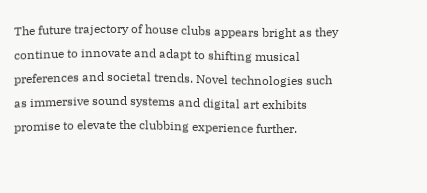The future trajectory of house clubs appears bright as they continue to innovate and adapt to shifting musical preferences and societal trends. Novel technologies such as immersive sound systems and digital art exhibits promise to elevate the clubbing experience further.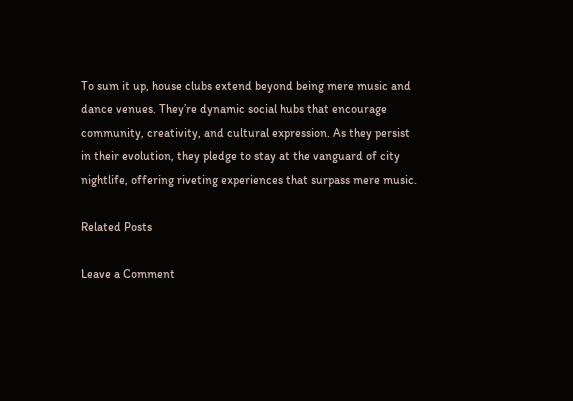To sum it up, house clubs extend beyond being mere music and dance venues. They’re dynamic social hubs that encourage community, creativity, and cultural expression. As they persist in their evolution, they pledge to stay at the vanguard of city nightlife, offering riveting experiences that surpass mere music.

Related Posts

Leave a Comment